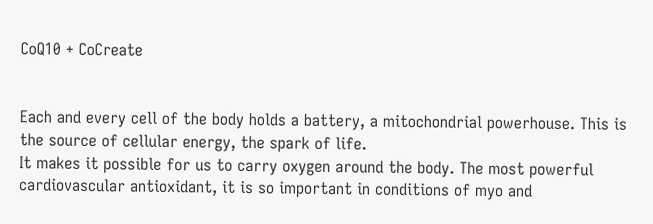CoQ10 + CoCreate


Each and every cell of the body holds a battery, a mitochondrial powerhouse. This is the source of cellular energy, the spark of life.
It makes it possible for us to carry oxygen around the body. The most powerful cardiovascular antioxidant, it is so important in conditions of myo and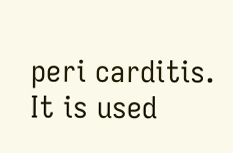peri carditis. It is used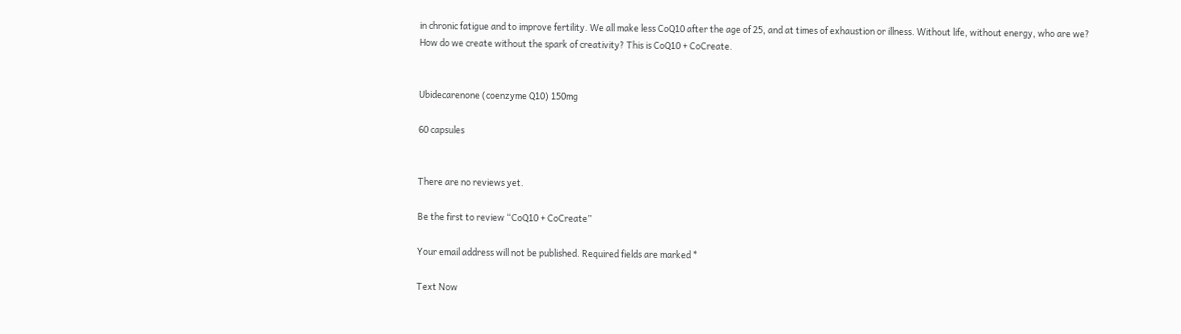in chronic fatigue and to improve fertility. We all make less CoQ10 after the age of 25, and at times of exhaustion or illness. Without life, without energy, who are we?
How do we create without the spark of creativity? This is CoQ10 + CoCreate.


Ubidecarenone (coenzyme Q10) 150mg

60 capsules


There are no reviews yet.

Be the first to review “CoQ10 + CoCreate”

Your email address will not be published. Required fields are marked *

Text Now